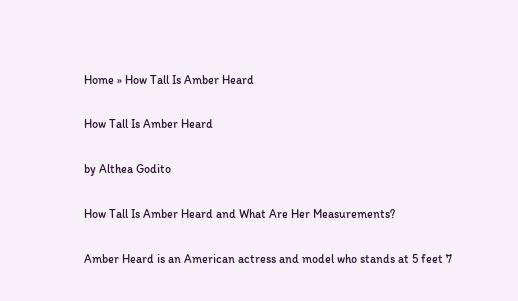Home » How Tall Is Amber Heard

How Tall Is Amber Heard

by Althea Godito

How Tall Is Amber Heard and What Are Her Measurements?

Amber Heard is an American actress and model who stands at 5 feet 7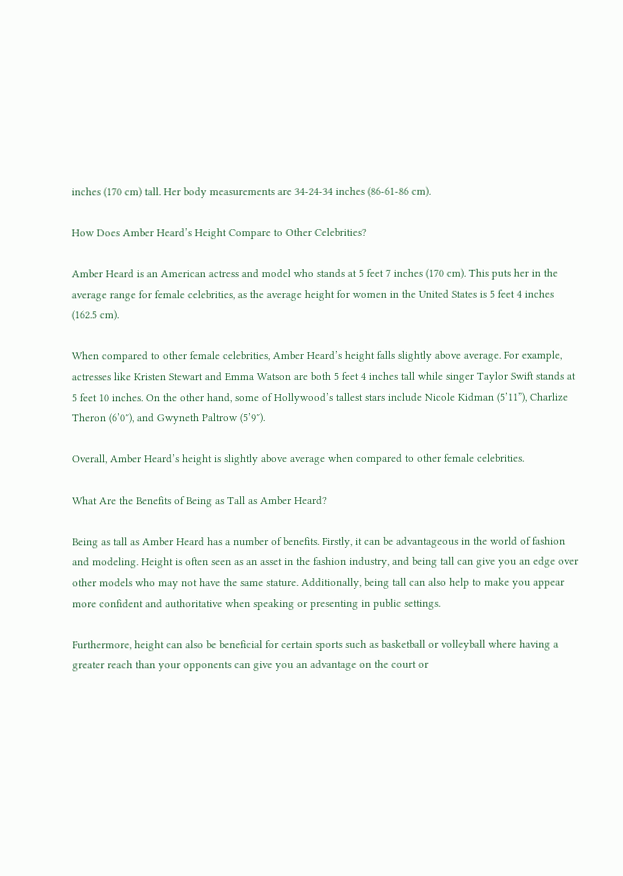inches (170 cm) tall. Her body measurements are 34-24-34 inches (86-61-86 cm).

How Does Amber Heard’s Height Compare to Other Celebrities?

Amber Heard is an American actress and model who stands at 5 feet 7 inches (170 cm). This puts her in the average range for female celebrities, as the average height for women in the United States is 5 feet 4 inches (162.5 cm).

When compared to other female celebrities, Amber Heard’s height falls slightly above average. For example, actresses like Kristen Stewart and Emma Watson are both 5 feet 4 inches tall while singer Taylor Swift stands at 5 feet 10 inches. On the other hand, some of Hollywood’s tallest stars include Nicole Kidman (5’11”), Charlize Theron (6’0″), and Gwyneth Paltrow (5’9″).

Overall, Amber Heard’s height is slightly above average when compared to other female celebrities.

What Are the Benefits of Being as Tall as Amber Heard?

Being as tall as Amber Heard has a number of benefits. Firstly, it can be advantageous in the world of fashion and modeling. Height is often seen as an asset in the fashion industry, and being tall can give you an edge over other models who may not have the same stature. Additionally, being tall can also help to make you appear more confident and authoritative when speaking or presenting in public settings.

Furthermore, height can also be beneficial for certain sports such as basketball or volleyball where having a greater reach than your opponents can give you an advantage on the court or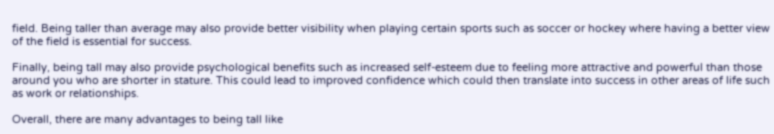field. Being taller than average may also provide better visibility when playing certain sports such as soccer or hockey where having a better view of the field is essential for success.

Finally, being tall may also provide psychological benefits such as increased self-esteem due to feeling more attractive and powerful than those around you who are shorter in stature. This could lead to improved confidence which could then translate into success in other areas of life such as work or relationships.

Overall, there are many advantages to being tall like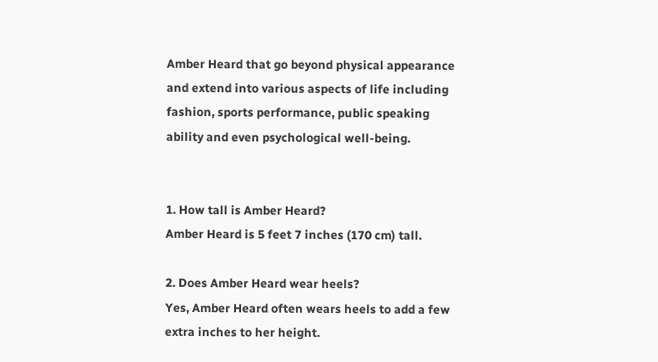Amber Heard that go beyond physical appearance and extend into various aspects of life including fashion, sports performance, public speaking ability and even psychological well-being.


1. How tall is Amber Heard?
Amber Heard is 5 feet 7 inches (170 cm) tall.

2. Does Amber Heard wear heels?
Yes, Amber Heard often wears heels to add a few extra inches to her height.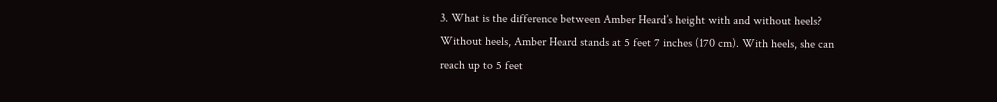3. What is the difference between Amber Heard’s height with and without heels?
Without heels, Amber Heard stands at 5 feet 7 inches (170 cm). With heels, she can reach up to 5 feet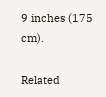9 inches (175 cm).

Related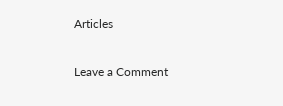Articles

Leave a Comment